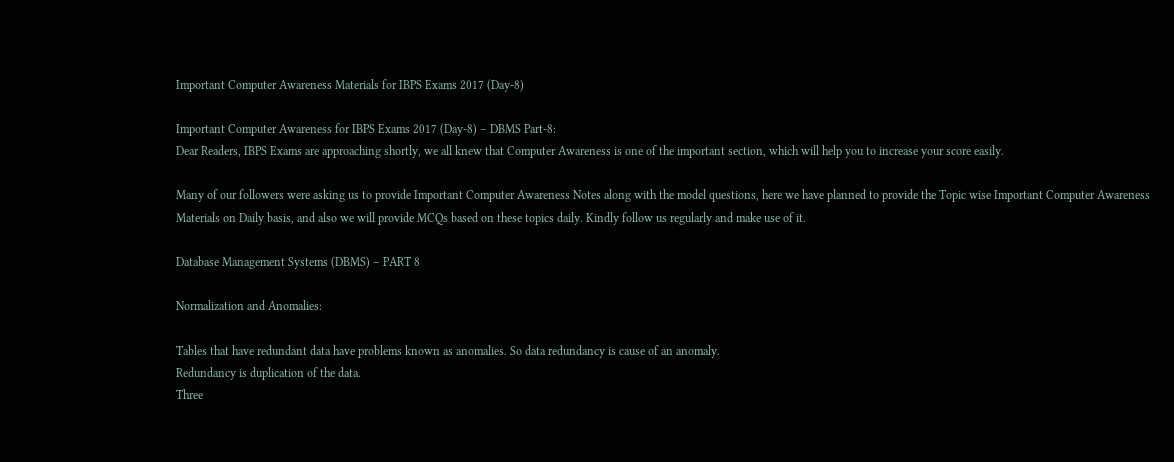Important Computer Awareness Materials for IBPS Exams 2017 (Day-8)

Important Computer Awareness for IBPS Exams 2017 (Day-8) – DBMS Part-8:
Dear Readers, IBPS Exams are approaching shortly, we all knew that Computer Awareness is one of the important section, which will help you to increase your score easily.

Many of our followers were asking us to provide Important Computer Awareness Notes along with the model questions, here we have planned to provide the Topic wise Important Computer Awareness Materials on Daily basis, and also we will provide MCQs based on these topics daily. Kindly follow us regularly and make use of it.

Database Management Systems (DBMS) – PART 8

Normalization and Anomalies:

Tables that have redundant data have problems known as anomalies. So data redundancy is cause of an anomaly.
Redundancy is duplication of the data.
Three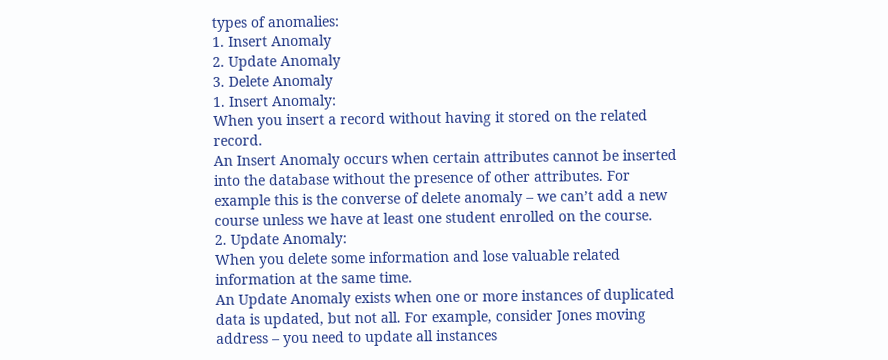types of anomalies:
1. Insert Anomaly
2. Update Anomaly
3. Delete Anomaly
1. Insert Anomaly:
When you insert a record without having it stored on the related record.
An Insert Anomaly occurs when certain attributes cannot be inserted into the database without the presence of other attributes. For example this is the converse of delete anomaly – we can’t add a new course unless we have at least one student enrolled on the course.
2. Update Anomaly:
When you delete some information and lose valuable related information at the same time.
An Update Anomaly exists when one or more instances of duplicated data is updated, but not all. For example, consider Jones moving address – you need to update all instances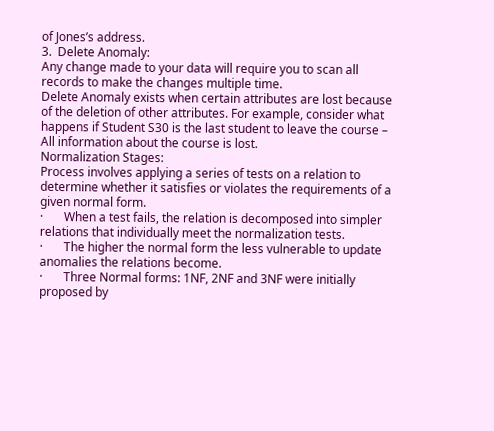of Jones’s address.
3.  Delete Anomaly:
Any change made to your data will require you to scan all records to make the changes multiple time.
Delete Anomaly exists when certain attributes are lost because of the deletion of other attributes. For example, consider what happens if Student S30 is the last student to leave the course – All information about the course is lost.
Normalization Stages:
Process involves applying a series of tests on a relation to determine whether it satisfies or violates the requirements of a given normal form.
·       When a test fails, the relation is decomposed into simpler relations that individually meet the normalization tests.
·       The higher the normal form the less vulnerable to update anomalies the relations become.
·       Three Normal forms: 1NF, 2NF and 3NF were initially proposed by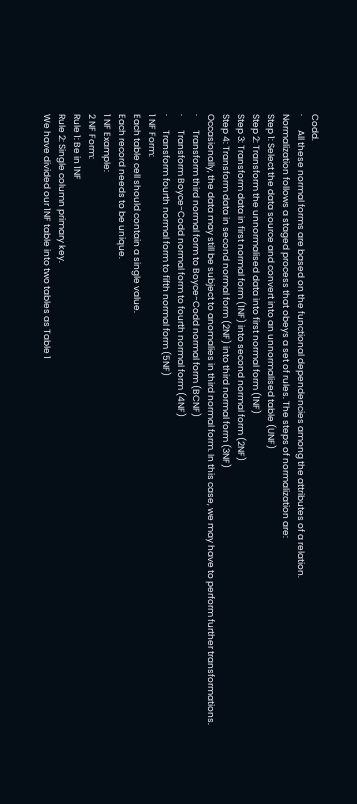Codd.
·       All these normal forms are based on the functional dependencies among the attributes of a relation.
Normalization follows a staged process that obeys a set of rules. The steps of normalization are:
Step 1: Select the data source and convert into an unnormalised table (UNF)
Step 2: Transform the unnormalised data into first normal form (1NF)
Step 3: Transform data in first normal form (1NF) into second normal form (2NF)
Step 4: Transform data in second normal form (2NF) into third normal form (3NF)
Occasionally, the data may still be subject to anomalies in third normal form. In this case, we may have to perform further transformations.
·       Transform third normal form to Boyce-Codd normal form (BCNF)
·       Transform Boyce-Codd normal form to fourth normal form (4NF)
·       Transform fourth normal form to fifth normal form (5NF)
1 NF Form:
Each table cell should contain a single value.
Each record needs to be unique.
1 NF Example:
2 NF Form:
Rule 1: Be in 1NF
Rule 2: Single column primary key.
We have divided our 1NF table into two tables as Table 1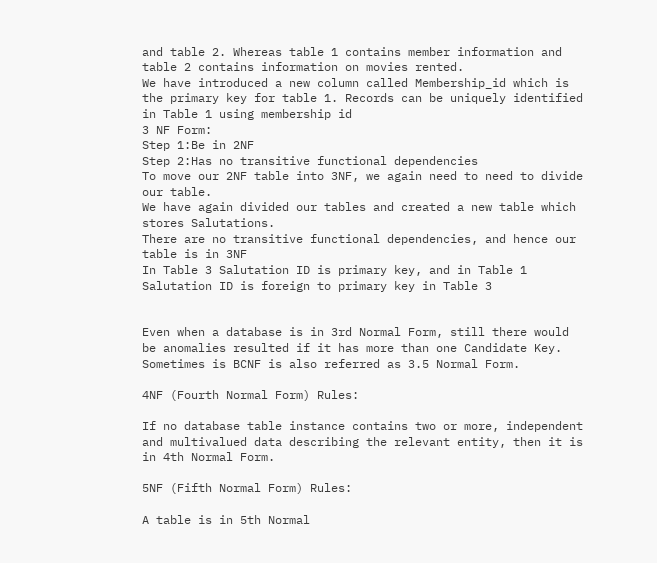and table 2. Whereas table 1 contains member information and table 2 contains information on movies rented.
We have introduced a new column called Membership_id which is the primary key for table 1. Records can be uniquely identified in Table 1 using membership id
3 NF Form:
Step 1:Be in 2NF
Step 2:Has no transitive functional dependencies
To move our 2NF table into 3NF, we again need to need to divide our table.
We have again divided our tables and created a new table which stores Salutations.
There are no transitive functional dependencies, and hence our table is in 3NF
In Table 3 Salutation ID is primary key, and in Table 1 Salutation ID is foreign to primary key in Table 3


Even when a database is in 3rd Normal Form, still there would be anomalies resulted if it has more than one Candidate Key.
Sometimes is BCNF is also referred as 3.5 Normal Form.

4NF (Fourth Normal Form) Rules:

If no database table instance contains two or more, independent and multivalued data describing the relevant entity, then it is in 4th Normal Form.

5NF (Fifth Normal Form) Rules:

A table is in 5th Normal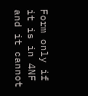Form only if it is in 4NF and it cannot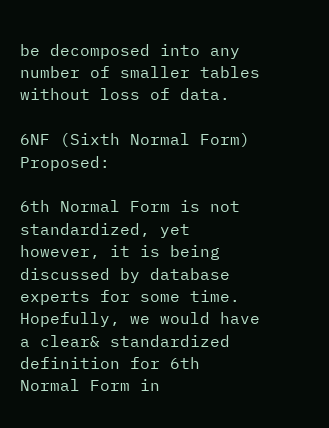be decomposed into any number of smaller tables without loss of data.

6NF (Sixth Normal Form) Proposed:

6th Normal Form is not standardized, yet however, it is being discussed by database experts for some time. Hopefully, we would have a clear& standardized definition for 6th Normal Form in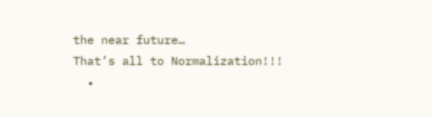the near future…
That’s all to Normalization!!!
  •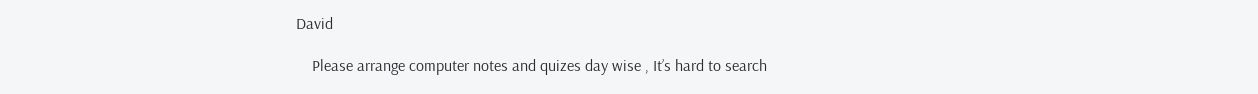David

    Please arrange computer notes and quizes day wise , It’s hard to search